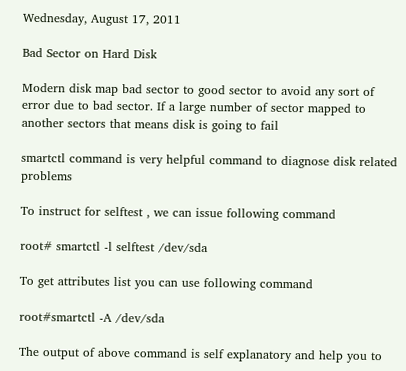Wednesday, August 17, 2011

Bad Sector on Hard Disk

Modern disk map bad sector to good sector to avoid any sort of error due to bad sector. If a large number of sector mapped to another sectors that means disk is going to fail

smartctl command is very helpful command to diagnose disk related problems

To instruct for selftest , we can issue following command

root# smartctl -l selftest /dev/sda

To get attributes list you can use following command

root#smartctl -A /dev/sda

The output of above command is self explanatory and help you to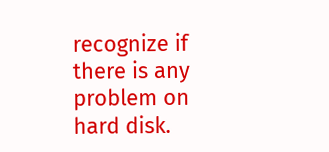recognize if there is any problem on hard disk.